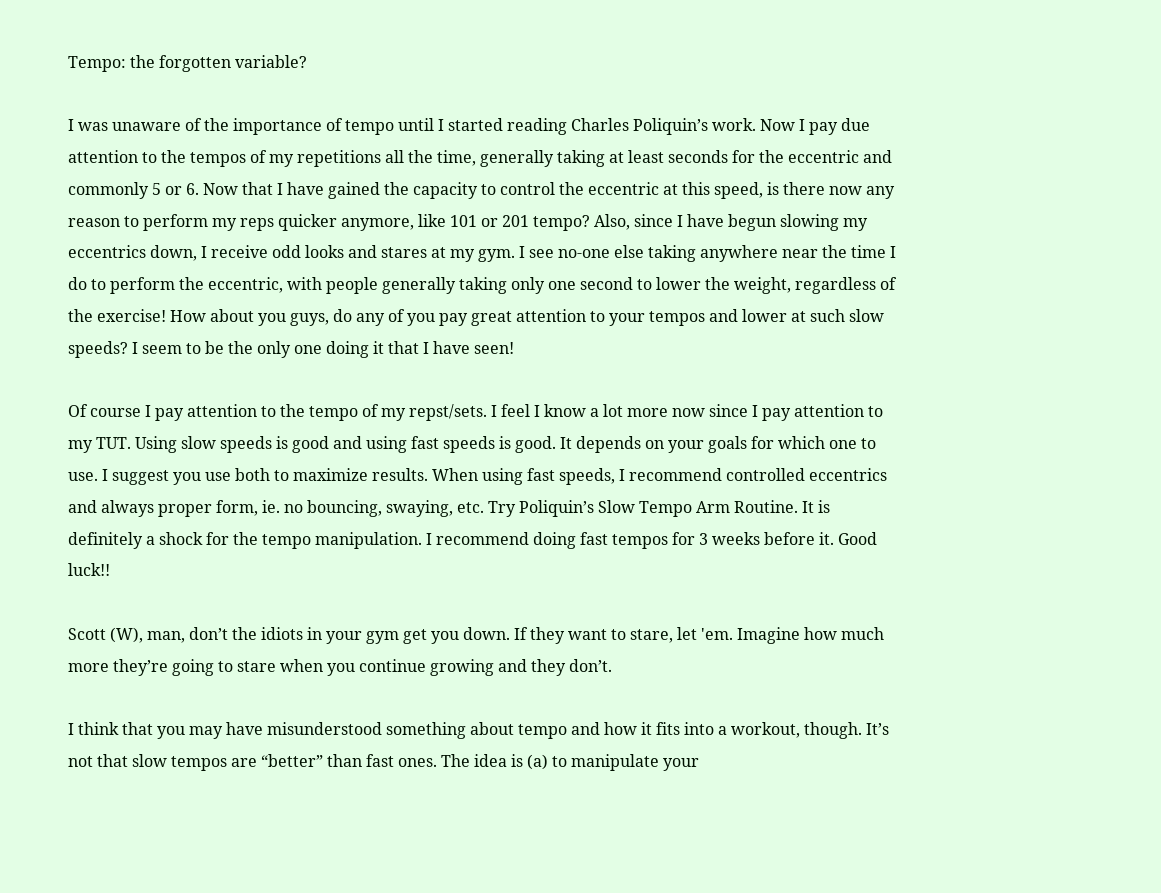Tempo: the forgotten variable?

I was unaware of the importance of tempo until I started reading Charles Poliquin’s work. Now I pay due attention to the tempos of my repetitions all the time, generally taking at least seconds for the eccentric and commonly 5 or 6. Now that I have gained the capacity to control the eccentric at this speed, is there now any reason to perform my reps quicker anymore, like 101 or 201 tempo? Also, since I have begun slowing my eccentrics down, I receive odd looks and stares at my gym. I see no-one else taking anywhere near the time I do to perform the eccentric, with people generally taking only one second to lower the weight, regardless of the exercise! How about you guys, do any of you pay great attention to your tempos and lower at such slow speeds? I seem to be the only one doing it that I have seen!

Of course I pay attention to the tempo of my repst/sets. I feel I know a lot more now since I pay attention to my TUT. Using slow speeds is good and using fast speeds is good. It depends on your goals for which one to use. I suggest you use both to maximize results. When using fast speeds, I recommend controlled eccentrics and always proper form, ie. no bouncing, swaying, etc. Try Poliquin’s Slow Tempo Arm Routine. It is definitely a shock for the tempo manipulation. I recommend doing fast tempos for 3 weeks before it. Good luck!!

Scott (W), man, don’t the idiots in your gym get you down. If they want to stare, let 'em. Imagine how much more they’re going to stare when you continue growing and they don’t.

I think that you may have misunderstood something about tempo and how it fits into a workout, though. It’s not that slow tempos are “better” than fast ones. The idea is (a) to manipulate your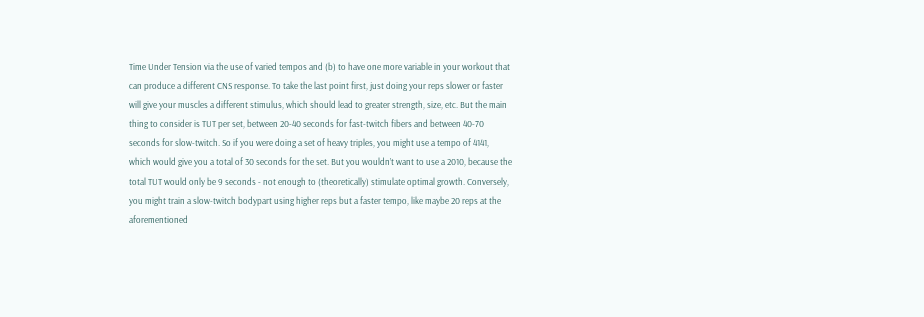Time Under Tension via the use of varied tempos and (b) to have one more variable in your workout that can produce a different CNS response. To take the last point first, just doing your reps slower or faster will give your muscles a different stimulus, which should lead to greater strength, size, etc. But the main thing to consider is TUT per set, between 20-40 seconds for fast-twitch fibers and between 40-70 seconds for slow-twitch. So if you were doing a set of heavy triples, you might use a tempo of 4141, which would give you a total of 30 seconds for the set. But you wouldn’t want to use a 2010, because the total TUT would only be 9 seconds - not enough to (theoretically) stimulate optimal growth. Conversely, you might train a slow-twitch bodypart using higher reps but a faster tempo, like maybe 20 reps at the aforementioned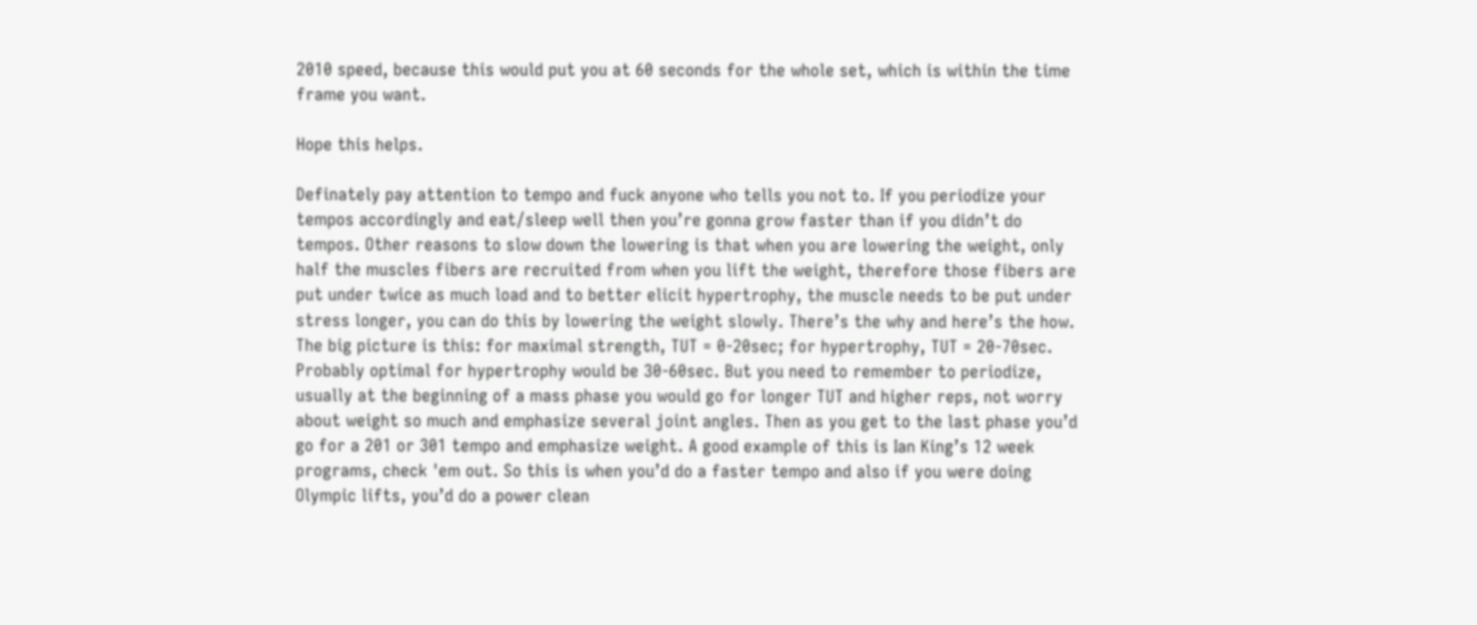2010 speed, because this would put you at 60 seconds for the whole set, which is within the time frame you want.

Hope this helps.

Definately pay attention to tempo and fuck anyone who tells you not to. If you periodize your tempos accordingly and eat/sleep well then you’re gonna grow faster than if you didn’t do tempos. Other reasons to slow down the lowering is that when you are lowering the weight, only half the muscles fibers are recruited from when you lift the weight, therefore those fibers are put under twice as much load and to better elicit hypertrophy, the muscle needs to be put under stress longer, you can do this by lowering the weight slowly. There’s the why and here’s the how. The big picture is this: for maximal strength, TUT = 0-20sec; for hypertrophy, TUT = 20-70sec. Probably optimal for hypertrophy would be 30-60sec. But you need to remember to periodize, usually at the beginning of a mass phase you would go for longer TUT and higher reps, not worry about weight so much and emphasize several joint angles. Then as you get to the last phase you’d go for a 201 or 301 tempo and emphasize weight. A good example of this is Ian King’s 12 week programs, check 'em out. So this is when you’d do a faster tempo and also if you were doing Olympic lifts, you’d do a power clean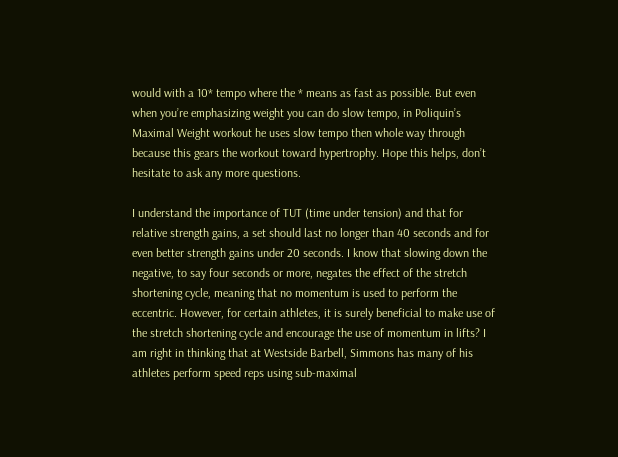would with a 10* tempo where the * means as fast as possible. But even when you’re emphasizing weight you can do slow tempo, in Poliquin’s Maximal Weight workout he uses slow tempo then whole way through because this gears the workout toward hypertrophy. Hope this helps, don’t hesitate to ask any more questions.

I understand the importance of TUT (time under tension) and that for relative strength gains, a set should last no longer than 40 seconds and for even better strength gains under 20 seconds. I know that slowing down the negative, to say four seconds or more, negates the effect of the stretch shortening cycle, meaning that no momentum is used to perform the eccentric. However, for certain athletes, it is surely beneficial to make use of the stretch shortening cycle and encourage the use of momentum in lifts? I am right in thinking that at Westside Barbell, Simmons has many of his athletes perform speed reps using sub-maximal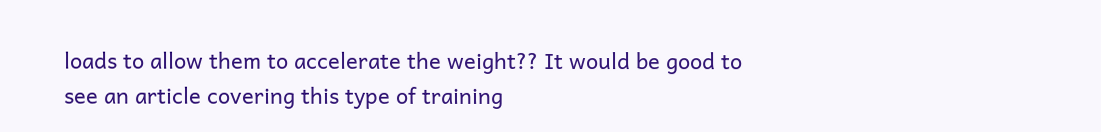loads to allow them to accelerate the weight?? It would be good to see an article covering this type of training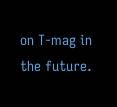on T-mag in the future.